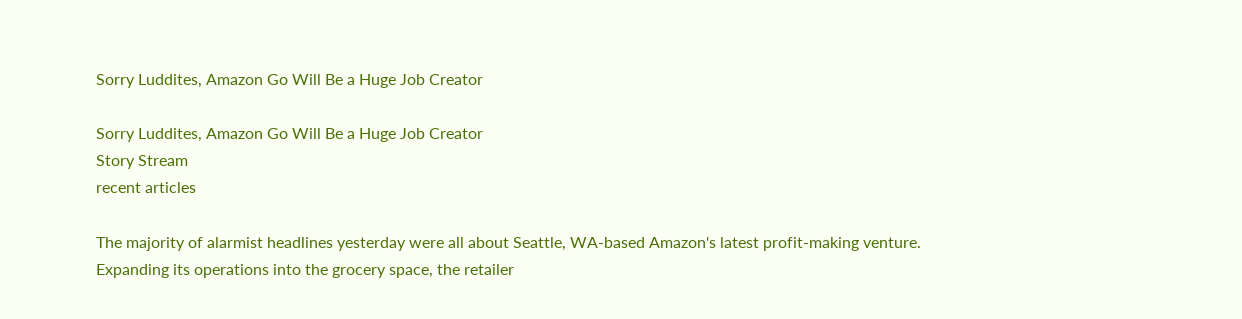Sorry Luddites, Amazon Go Will Be a Huge Job Creator

Sorry Luddites, Amazon Go Will Be a Huge Job Creator
Story Stream
recent articles

The majority of alarmist headlines yesterday were all about Seattle, WA-based Amazon's latest profit-making venture. Expanding its operations into the grocery space, the retailer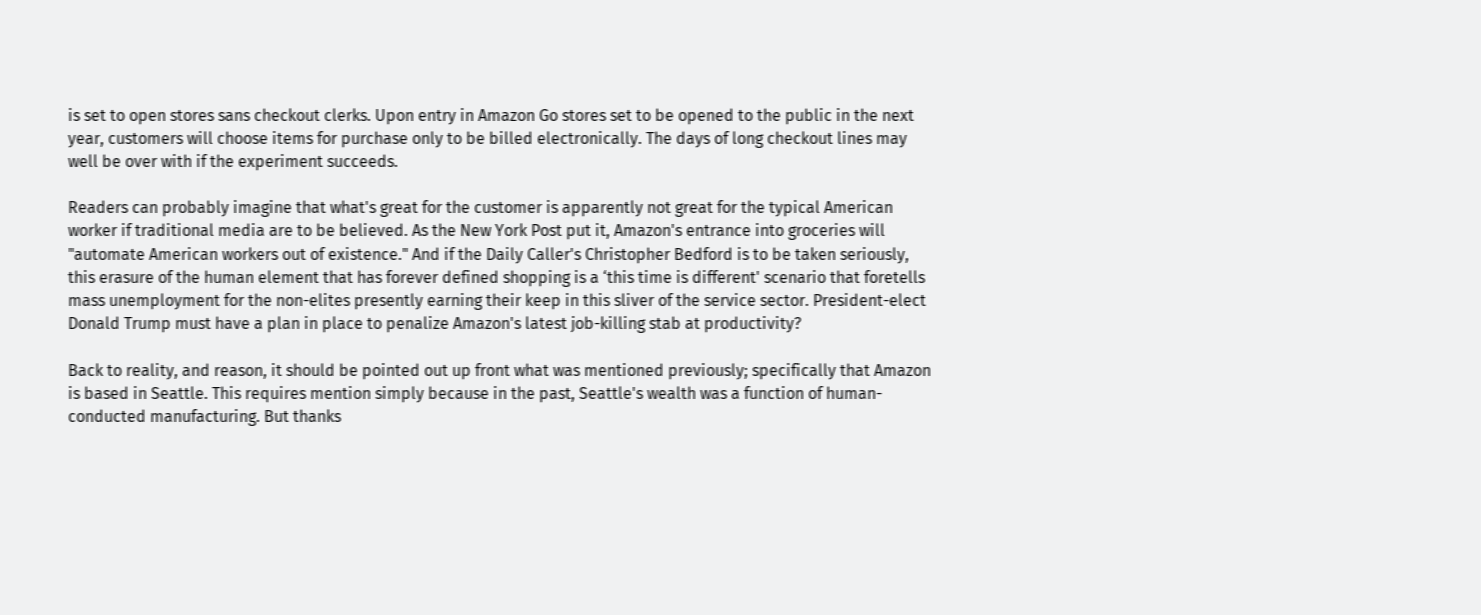is set to open stores sans checkout clerks. Upon entry in Amazon Go stores set to be opened to the public in the next year, customers will choose items for purchase only to be billed electronically. The days of long checkout lines may well be over with if the experiment succeeds.

Readers can probably imagine that what's great for the customer is apparently not great for the typical American worker if traditional media are to be believed. As the New York Post put it, Amazon's entrance into groceries will "automate American workers out of existence." And if the Daily Caller's Christopher Bedford is to be taken seriously, this erasure of the human element that has forever defined shopping is a ‘this time is different' scenario that foretells mass unemployment for the non-elites presently earning their keep in this sliver of the service sector. President-elect Donald Trump must have a plan in place to penalize Amazon's latest job-killing stab at productivity?

Back to reality, and reason, it should be pointed out up front what was mentioned previously; specifically that Amazon is based in Seattle. This requires mention simply because in the past, Seattle's wealth was a function of human-conducted manufacturing. But thanks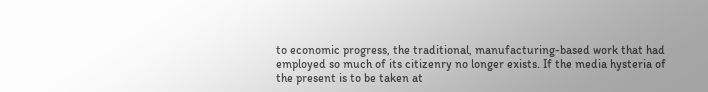to economic progress, the traditional, manufacturing-based work that had employed so much of its citizenry no longer exists. If the media hysteria of the present is to be taken at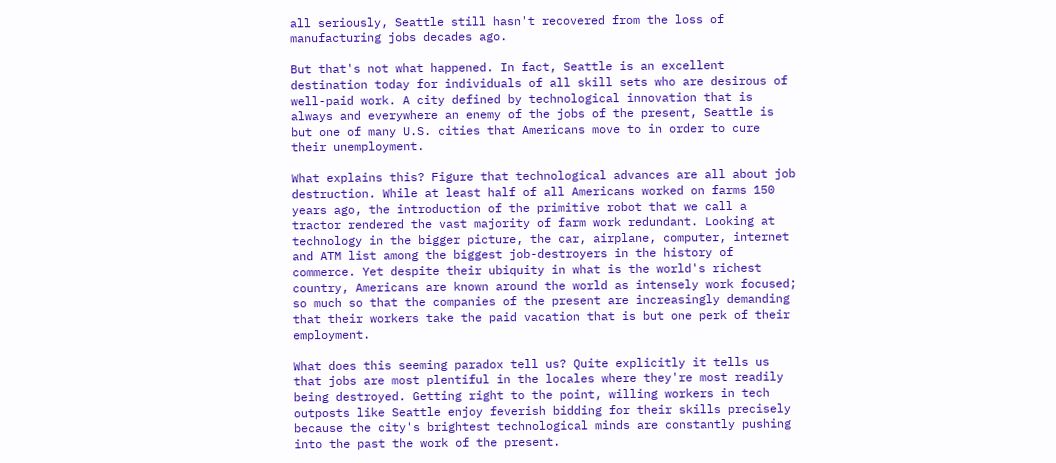all seriously, Seattle still hasn't recovered from the loss of manufacturing jobs decades ago.

But that's not what happened. In fact, Seattle is an excellent destination today for individuals of all skill sets who are desirous of well-paid work. A city defined by technological innovation that is always and everywhere an enemy of the jobs of the present, Seattle is but one of many U.S. cities that Americans move to in order to cure their unemployment.

What explains this? Figure that technological advances are all about job destruction. While at least half of all Americans worked on farms 150 years ago, the introduction of the primitive robot that we call a tractor rendered the vast majority of farm work redundant. Looking at technology in the bigger picture, the car, airplane, computer, internet and ATM list among the biggest job-destroyers in the history of commerce. Yet despite their ubiquity in what is the world's richest country, Americans are known around the world as intensely work focused; so much so that the companies of the present are increasingly demanding that their workers take the paid vacation that is but one perk of their employment.

What does this seeming paradox tell us? Quite explicitly it tells us that jobs are most plentiful in the locales where they're most readily being destroyed. Getting right to the point, willing workers in tech outposts like Seattle enjoy feverish bidding for their skills precisely because the city's brightest technological minds are constantly pushing into the past the work of the present.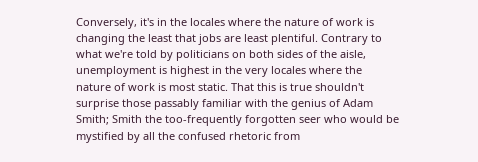Conversely, it's in the locales where the nature of work is changing the least that jobs are least plentiful. Contrary to what we're told by politicians on both sides of the aisle, unemployment is highest in the very locales where the nature of work is most static. That this is true shouldn't surprise those passably familiar with the genius of Adam Smith; Smith the too-frequently forgotten seer who would be mystified by all the confused rhetoric from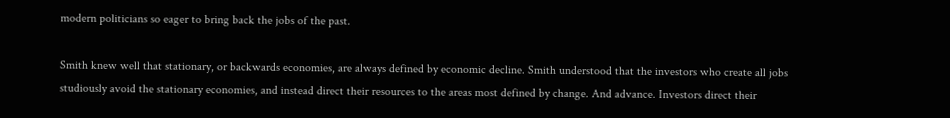modern politicians so eager to bring back the jobs of the past.

Smith knew well that stationary, or backwards economies, are always defined by economic decline. Smith understood that the investors who create all jobs studiously avoid the stationary economies, and instead direct their resources to the areas most defined by change. And advance. Investors direct their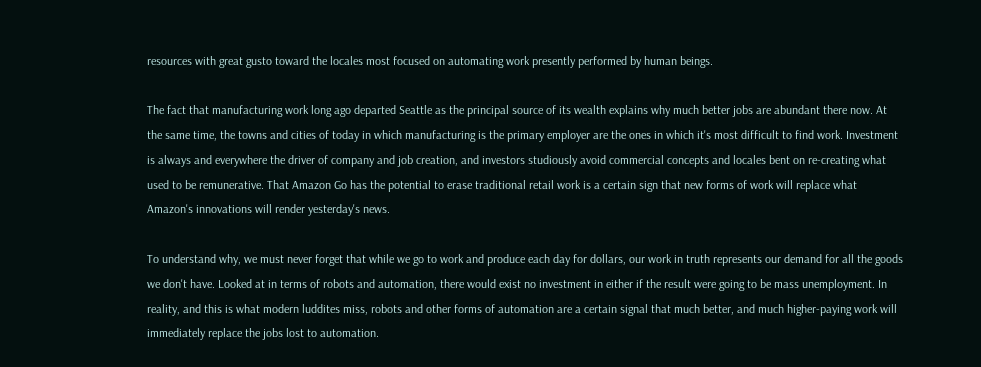resources with great gusto toward the locales most focused on automating work presently performed by human beings.

The fact that manufacturing work long ago departed Seattle as the principal source of its wealth explains why much better jobs are abundant there now. At the same time, the towns and cities of today in which manufacturing is the primary employer are the ones in which it's most difficult to find work. Investment is always and everywhere the driver of company and job creation, and investors studiously avoid commercial concepts and locales bent on re-creating what used to be remunerative. That Amazon Go has the potential to erase traditional retail work is a certain sign that new forms of work will replace what Amazon's innovations will render yesterday's news.

To understand why, we must never forget that while we go to work and produce each day for dollars, our work in truth represents our demand for all the goods we don't have. Looked at in terms of robots and automation, there would exist no investment in either if the result were going to be mass unemployment. In reality, and this is what modern luddites miss, robots and other forms of automation are a certain signal that much better, and much higher-paying work will immediately replace the jobs lost to automation.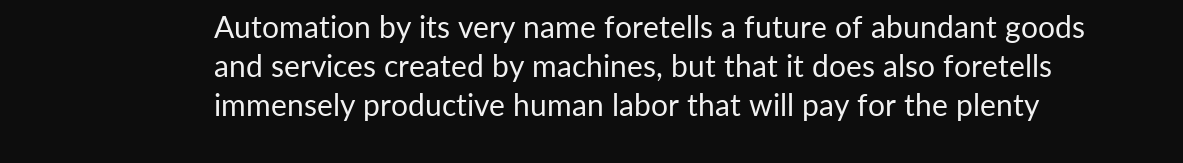Automation by its very name foretells a future of abundant goods and services created by machines, but that it does also foretells immensely productive human labor that will pay for the plenty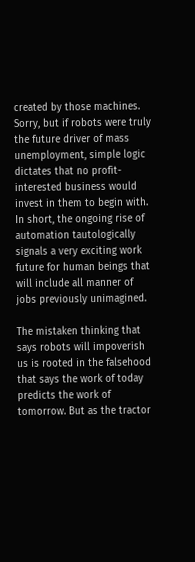created by those machines. Sorry, but if robots were truly the future driver of mass unemployment, simple logic dictates that no profit-interested business would invest in them to begin with. In short, the ongoing rise of automation tautologically signals a very exciting work future for human beings that will include all manner of jobs previously unimagined.

The mistaken thinking that says robots will impoverish us is rooted in the falsehood that says the work of today predicts the work of tomorrow. But as the tractor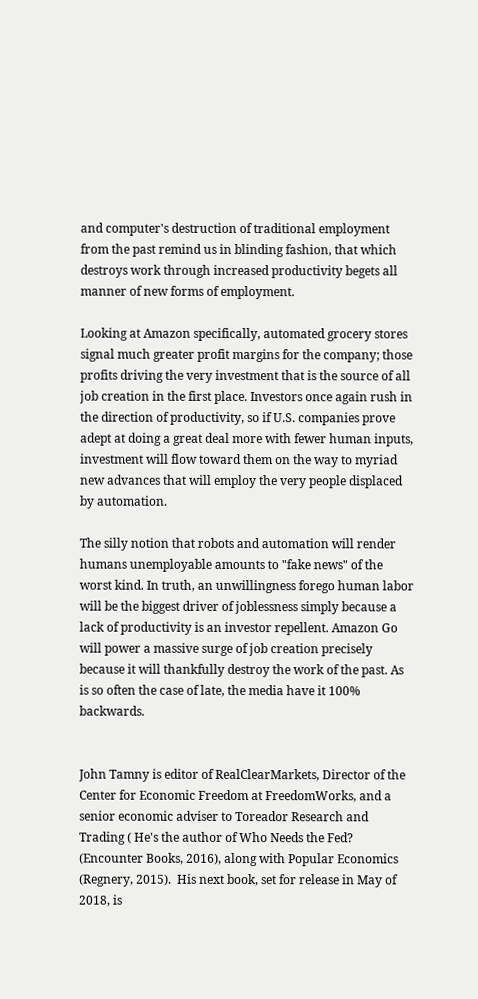and computer's destruction of traditional employment from the past remind us in blinding fashion, that which destroys work through increased productivity begets all manner of new forms of employment.

Looking at Amazon specifically, automated grocery stores signal much greater profit margins for the company; those profits driving the very investment that is the source of all job creation in the first place. Investors once again rush in the direction of productivity, so if U.S. companies prove adept at doing a great deal more with fewer human inputs, investment will flow toward them on the way to myriad new advances that will employ the very people displaced by automation.

The silly notion that robots and automation will render humans unemployable amounts to "fake news" of the worst kind. In truth, an unwillingness forego human labor will be the biggest driver of joblessness simply because a lack of productivity is an investor repellent. Amazon Go will power a massive surge of job creation precisely because it will thankfully destroy the work of the past. As is so often the case of late, the media have it 100% backwards.


John Tamny is editor of RealClearMarkets, Director of the Center for Economic Freedom at FreedomWorks, and a senior economic adviser to Toreador Research and Trading ( He's the author of Who Needs the Fed? (Encounter Books, 2016), along with Popular Economics (Regnery, 2015).  His next book, set for release in May of 2018, is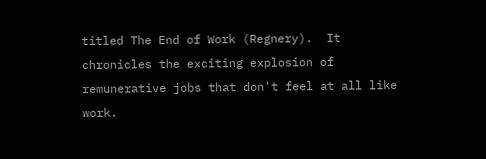titled The End of Work (Regnery).  It chronicles the exciting explosion of remunerative jobs that don't feel at all like work.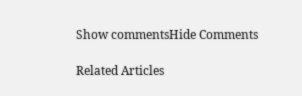Show commentsHide Comments

Related Articles